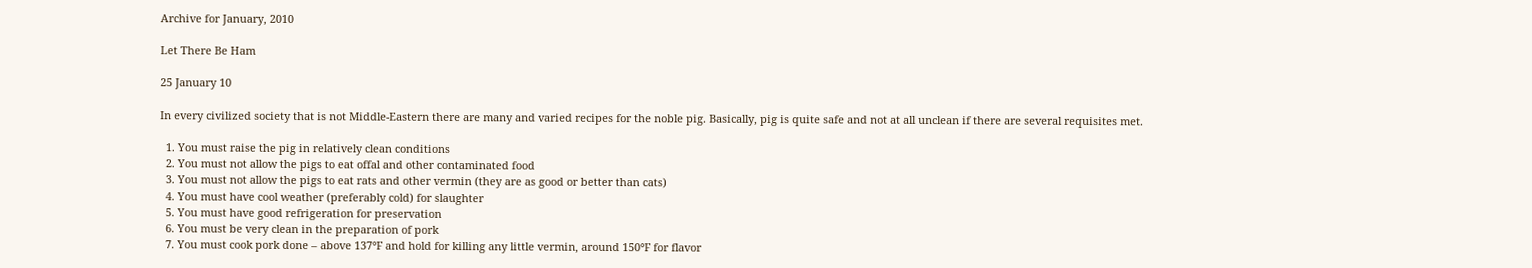Archive for January, 2010

Let There Be Ham

25 January 10

In every civilized society that is not Middle-Eastern there are many and varied recipes for the noble pig. Basically, pig is quite safe and not at all unclean if there are several requisites met.

  1. You must raise the pig in relatively clean conditions
  2. You must not allow the pigs to eat offal and other contaminated food
  3. You must not allow the pigs to eat rats and other vermin (they are as good or better than cats)
  4. You must have cool weather (preferably cold) for slaughter
  5. You must have good refrigeration for preservation
  6. You must be very clean in the preparation of pork
  7. You must cook pork done – above 137°F and hold for killing any little vermin, around 150°F for flavor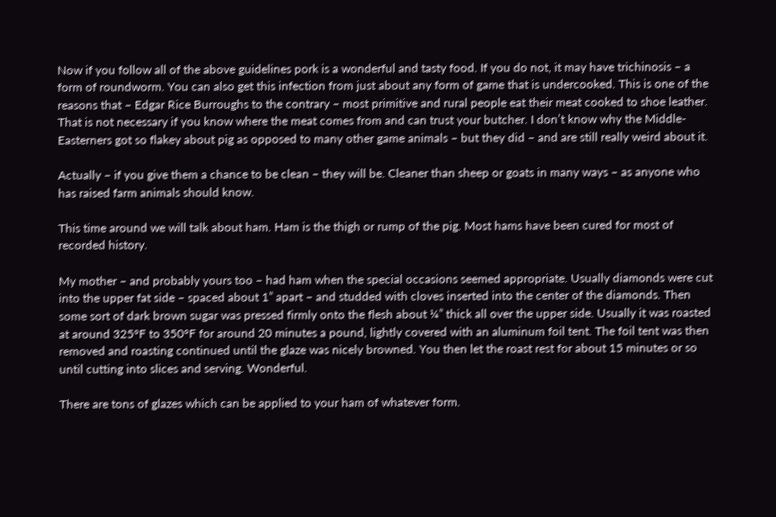Now if you follow all of the above guidelines pork is a wonderful and tasty food. If you do not, it may have trichinosis – a form of roundworm. You can also get this infection from just about any form of game that is undercooked. This is one of the reasons that – Edgar Rice Burroughs to the contrary – most primitive and rural people eat their meat cooked to shoe leather. That is not necessary if you know where the meat comes from and can trust your butcher. I don’t know why the Middle-Easterners got so flakey about pig as opposed to many other game animals – but they did – and are still really weird about it.

Actually – if you give them a chance to be clean – they will be. Cleaner than sheep or goats in many ways – as anyone who has raised farm animals should know.

This time around we will talk about ham. Ham is the thigh or rump of the pig. Most hams have been cured for most of recorded history.

My mother – and probably yours too – had ham when the special occasions seemed appropriate. Usually diamonds were cut into the upper fat side – spaced about 1” apart – and studded with cloves inserted into the center of the diamonds. Then some sort of dark brown sugar was pressed firmly onto the flesh about ¼” thick all over the upper side. Usually it was roasted at around 325°F to 350°F for around 20 minutes a pound, lightly covered with an aluminum foil tent. The foil tent was then removed and roasting continued until the glaze was nicely browned. You then let the roast rest for about 15 minutes or so until cutting into slices and serving. Wonderful.

There are tons of glazes which can be applied to your ham of whatever form.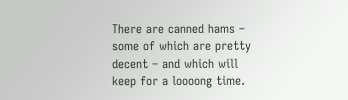There are canned hams – some of which are pretty decent – and which will keep for a loooong time.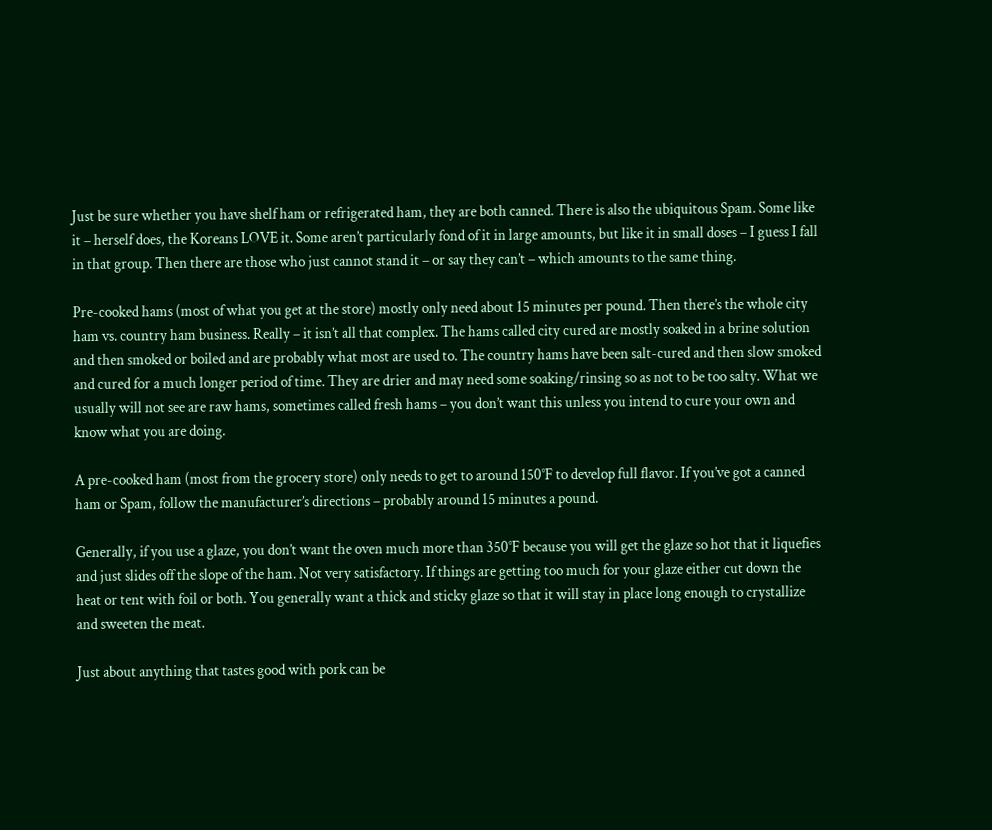Just be sure whether you have shelf ham or refrigerated ham, they are both canned. There is also the ubiquitous Spam. Some like it – herself does, the Koreans LOVE it. Some aren’t particularly fond of it in large amounts, but like it in small doses – I guess I fall in that group. Then there are those who just cannot stand it – or say they can’t – which amounts to the same thing.

Pre-cooked hams (most of what you get at the store) mostly only need about 15 minutes per pound. Then there’s the whole city ham vs. country ham business. Really – it isn’t all that complex. The hams called city cured are mostly soaked in a brine solution and then smoked or boiled and are probably what most are used to. The country hams have been salt-cured and then slow smoked and cured for a much longer period of time. They are drier and may need some soaking/rinsing so as not to be too salty. What we usually will not see are raw hams, sometimes called fresh hams – you don’t want this unless you intend to cure your own and know what you are doing.

A pre-cooked ham (most from the grocery store) only needs to get to around 150°F to develop full flavor. If you’ve got a canned ham or Spam, follow the manufacturer’s directions – probably around 15 minutes a pound.

Generally, if you use a glaze, you don’t want the oven much more than 350°F because you will get the glaze so hot that it liquefies and just slides off the slope of the ham. Not very satisfactory. If things are getting too much for your glaze either cut down the heat or tent with foil or both. You generally want a thick and sticky glaze so that it will stay in place long enough to crystallize and sweeten the meat.

Just about anything that tastes good with pork can be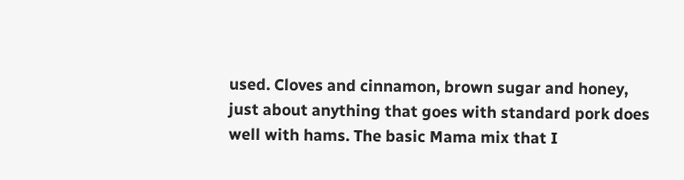used. Cloves and cinnamon, brown sugar and honey, just about anything that goes with standard pork does well with hams. The basic Mama mix that I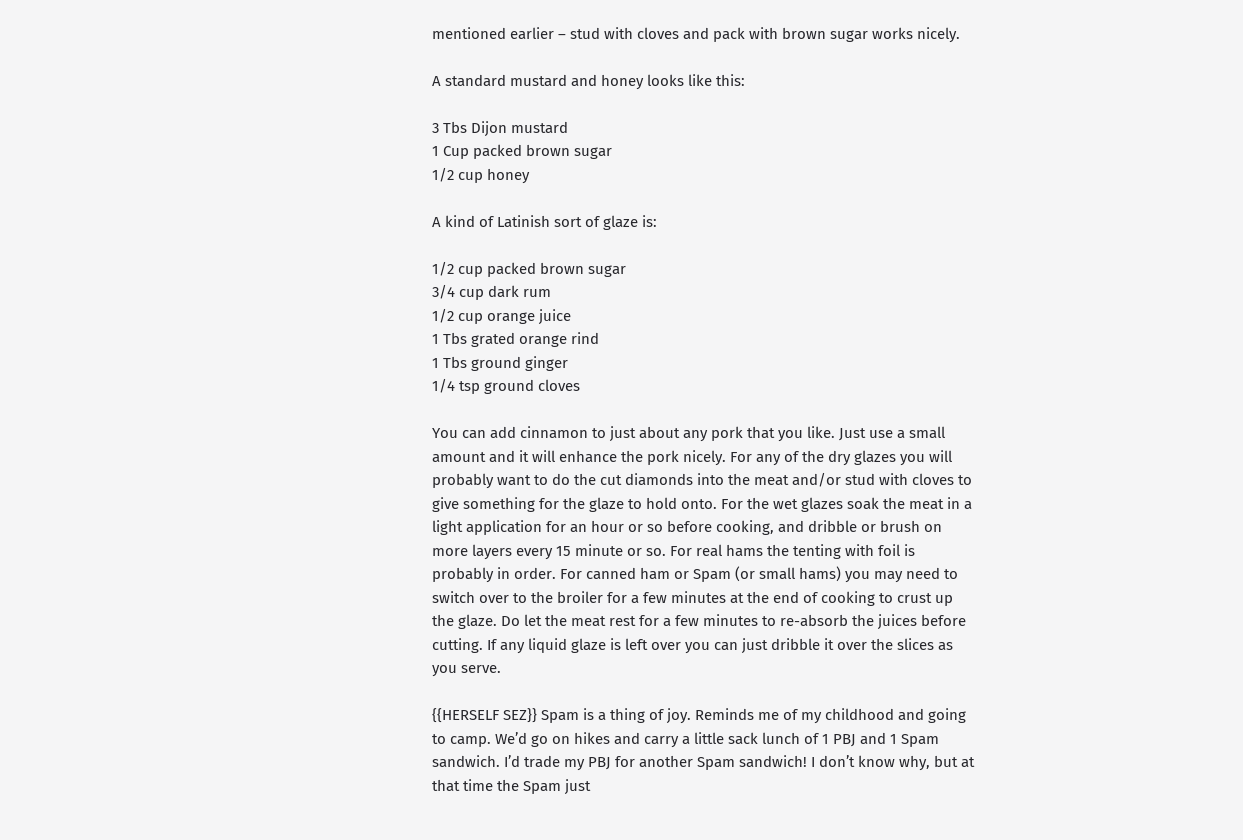mentioned earlier – stud with cloves and pack with brown sugar works nicely.

A standard mustard and honey looks like this:

3 Tbs Dijon mustard
1 Cup packed brown sugar
1/2 cup honey

A kind of Latinish sort of glaze is:

1/2 cup packed brown sugar
3/4 cup dark rum
1/2 cup orange juice
1 Tbs grated orange rind
1 Tbs ground ginger
1/4 tsp ground cloves

You can add cinnamon to just about any pork that you like. Just use a small amount and it will enhance the pork nicely. For any of the dry glazes you will probably want to do the cut diamonds into the meat and/or stud with cloves to give something for the glaze to hold onto. For the wet glazes soak the meat in a light application for an hour or so before cooking, and dribble or brush on more layers every 15 minute or so. For real hams the tenting with foil is probably in order. For canned ham or Spam (or small hams) you may need to switch over to the broiler for a few minutes at the end of cooking to crust up the glaze. Do let the meat rest for a few minutes to re-absorb the juices before cutting. If any liquid glaze is left over you can just dribble it over the slices as you serve.

{{HERSELF SEZ}} Spam is a thing of joy. Reminds me of my childhood and going to camp. We’d go on hikes and carry a little sack lunch of 1 PBJ and 1 Spam sandwich. I’d trade my PBJ for another Spam sandwich! I don’t know why, but at that time the Spam just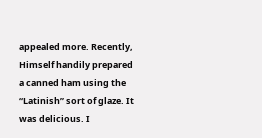appealed more. Recently, Himself handily prepared a canned ham using the “Latinish” sort of glaze. It was delicious. I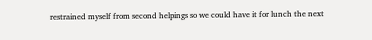restrained myself from second helpings so we could have it for lunch the next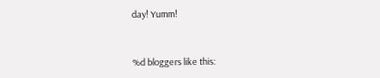day! Yumm!


%d bloggers like this: